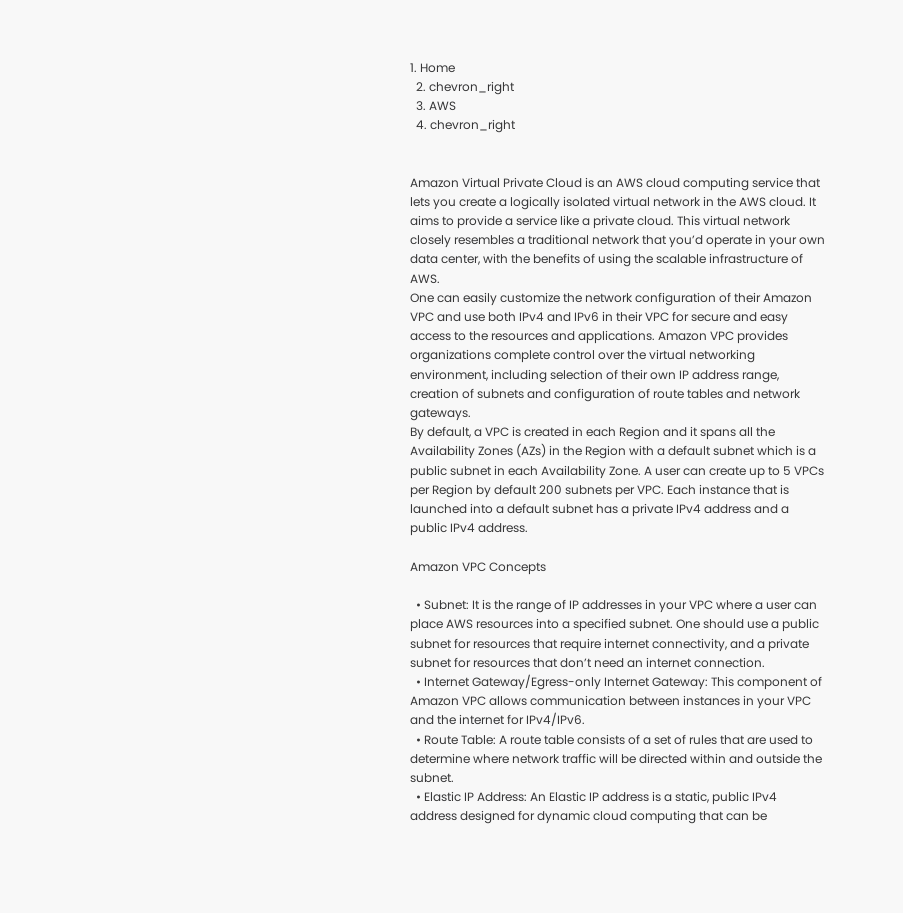1. Home
  2. chevron_right
  3. AWS
  4. chevron_right


Amazon Virtual Private Cloud is an AWS cloud computing service that lets you create a logically isolated virtual network in the AWS cloud. It aims to provide a service like a private cloud. This virtual network closely resembles a traditional network that you’d operate in your own data center, with the benefits of using the scalable infrastructure of AWS.
One can easily customize the network configuration of their Amazon VPC and use both IPv4 and IPv6 in their VPC for secure and easy access to the resources and applications. Amazon VPC provides organizations complete control over the virtual networking environment, including selection of their own IP address range, creation of subnets and configuration of route tables and network gateways.
By default, a VPC is created in each Region and it spans all the Availability Zones (AZs) in the Region with a default subnet which is a public subnet in each Availability Zone. A user can create up to 5 VPCs per Region by default 200 subnets per VPC. Each instance that is launched into a default subnet has a private IPv4 address and a public IPv4 address.

Amazon VPC Concepts

  • Subnet: It is the range of IP addresses in your VPC where a user can place AWS resources into a specified subnet. One should use a public subnet for resources that require internet connectivity, and a private subnet for resources that don’t need an internet connection.
  • Internet Gateway/Egress-only Internet Gateway: This component of Amazon VPC allows communication between instances in your VPC and the internet for IPv4/IPv6.
  • Route Table: A route table consists of a set of rules that are used to determine where network traffic will be directed within and outside the subnet.
  • Elastic IP Address: An Elastic IP address is a static, public IPv4 address designed for dynamic cloud computing that can be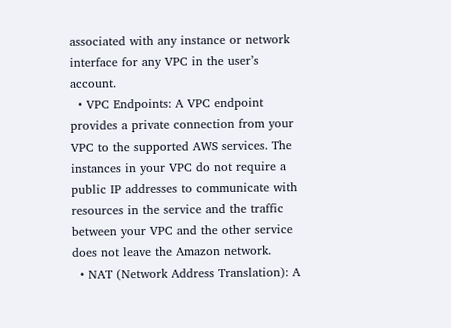associated with any instance or network interface for any VPC in the user’s account.
  • VPC Endpoints: A VPC endpoint provides a private connection from your VPC to the supported AWS services. The instances in your VPC do not require a public IP addresses to communicate with resources in the service and the traffic between your VPC and the other service does not leave the Amazon network.
  • NAT (Network Address Translation): A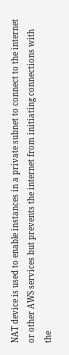NAT device is used to enable instances in a private subnet to connect to the internet or other AWS services but prevents the internet from initiating connections with the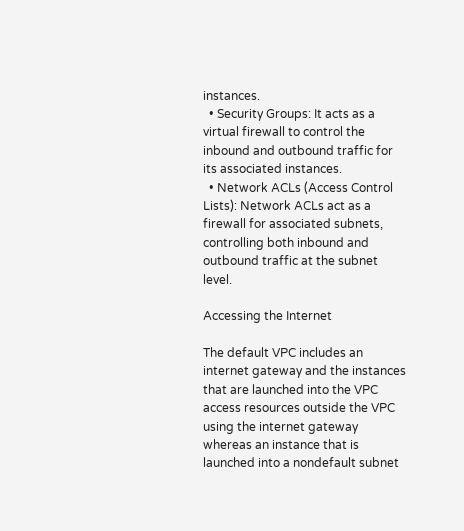instances.
  • Security Groups: It acts as a virtual firewall to control the inbound and outbound traffic for its associated instances.
  • Network ACLs (Access Control Lists): Network ACLs act as a firewall for associated subnets, controlling both inbound and outbound traffic at the subnet level.

Accessing the Internet

The default VPC includes an internet gateway and the instances that are launched into the VPC access resources outside the VPC using the internet gateway whereas an instance that is launched into a nondefault subnet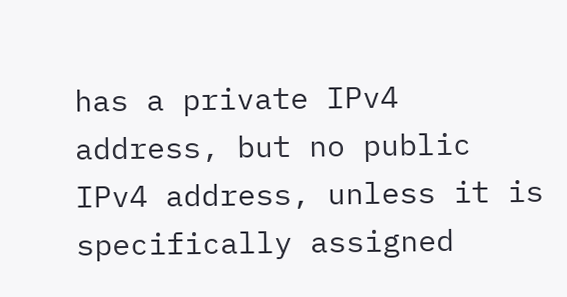has a private IPv4 address, but no public IPv4 address, unless it is specifically assigned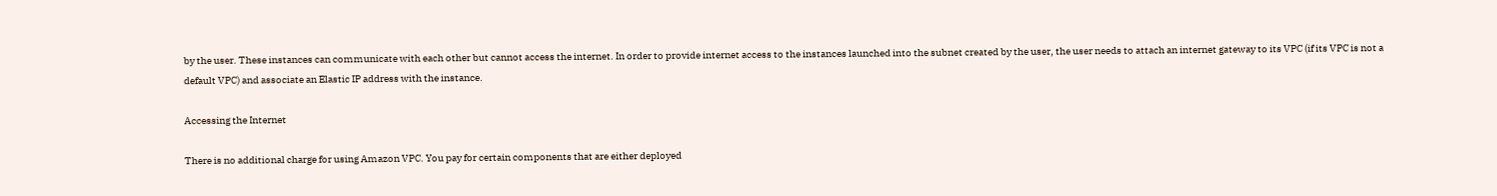by the user. These instances can communicate with each other but cannot access the internet. In order to provide internet access to the instances launched into the subnet created by the user, the user needs to attach an internet gateway to its VPC (if its VPC is not a default VPC) and associate an Elastic IP address with the instance.

Accessing the Internet

There is no additional charge for using Amazon VPC. You pay for certain components that are either deployed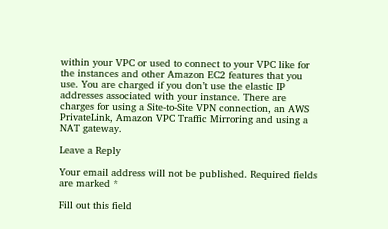within your VPC or used to connect to your VPC like for the instances and other Amazon EC2 features that you use. You are charged if you don’t use the elastic IP addresses associated with your instance. There are charges for using a Site-to-Site VPN connection, an AWS PrivateLink, Amazon VPC Traffic Mirroring and using a NAT gateway.

Leave a Reply

Your email address will not be published. Required fields are marked *

Fill out this field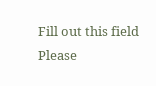Fill out this field
Please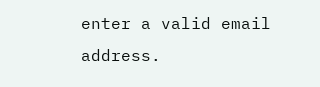enter a valid email address.